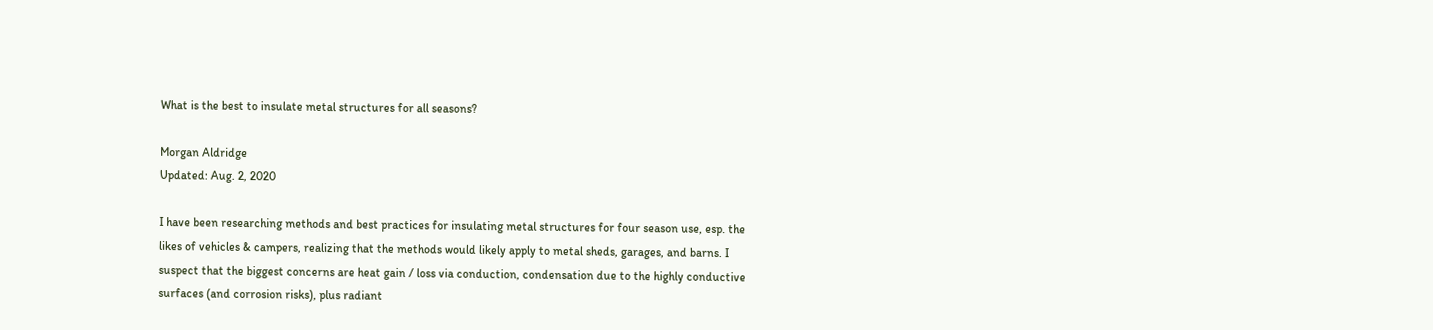What is the best to insulate metal structures for all seasons?

Morgan Aldridge
Updated: Aug. 2, 2020

I have been researching methods and best practices for insulating metal structures for four season use, esp. the likes of vehicles & campers, realizing that the methods would likely apply to metal sheds, garages, and barns. I suspect that the biggest concerns are heat gain / loss via conduction, condensation due to the highly conductive surfaces (and corrosion risks), plus radiant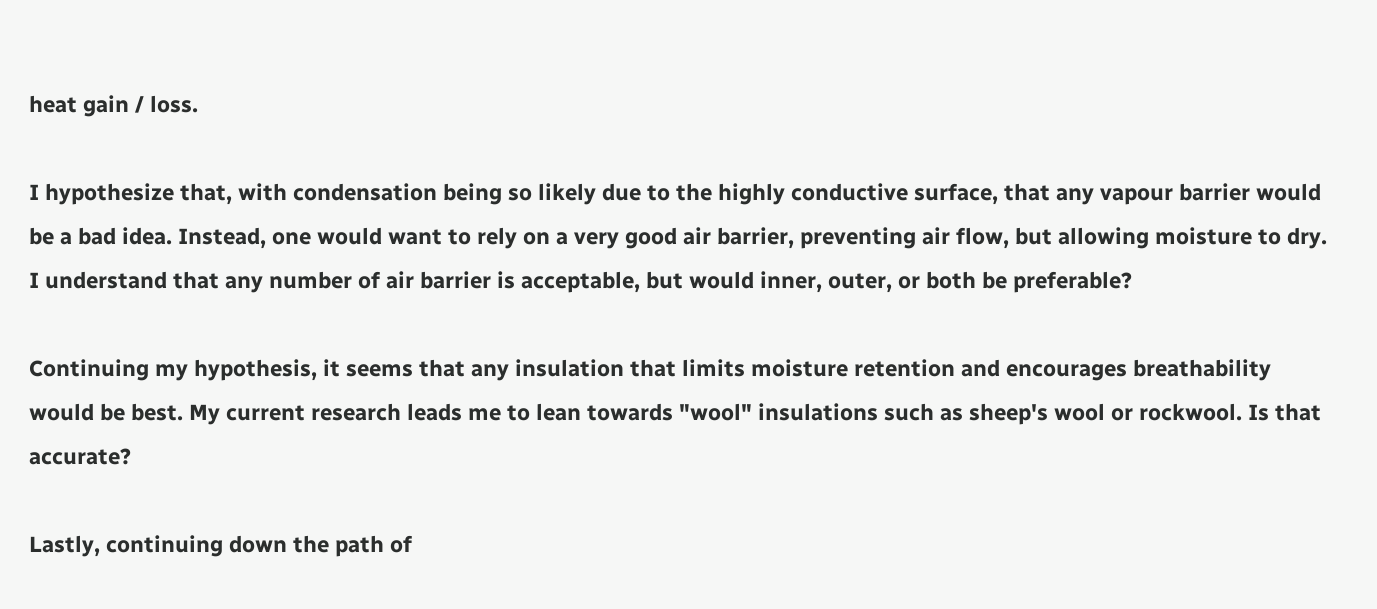heat gain / loss.

I hypothesize that, with condensation being so likely due to the highly conductive surface, that any vapour barrier would be a bad idea. Instead, one would want to rely on a very good air barrier, preventing air flow, but allowing moisture to dry. I understand that any number of air barrier is acceptable, but would inner, outer, or both be preferable?

Continuing my hypothesis, it seems that any insulation that limits moisture retention and encourages breathability would be best. My current research leads me to lean towards "wool" insulations such as sheep's wool or rockwool. Is that accurate?

Lastly, continuing down the path of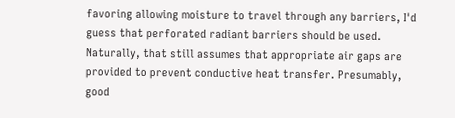favoring allowing moisture to travel through any barriers, I'd guess that perforated radiant barriers should be used. Naturally, that still assumes that appropriate air gaps are provided to prevent conductive heat transfer. Presumably, good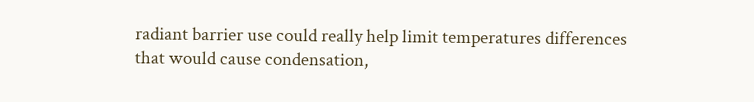radiant barrier use could really help limit temperatures differences that would cause condensation,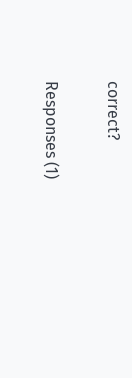correct?

Responses (1)